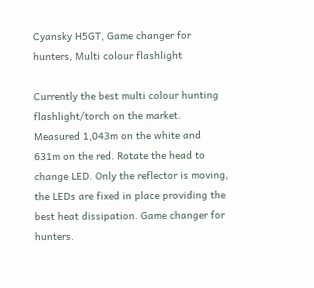Cyansky H5GT, Game changer for hunters, Multi colour flashlight

Currently the best multi colour hunting flashlight/torch on the market. Measured 1,043m on the white and 631m on the red. Rotate the head to change LED. Only the reflector is moving, the LEDs are fixed in place providing the best heat dissipation. Game changer for hunters.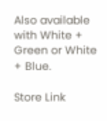Also available with White + Green or White + Blue.

Store Link